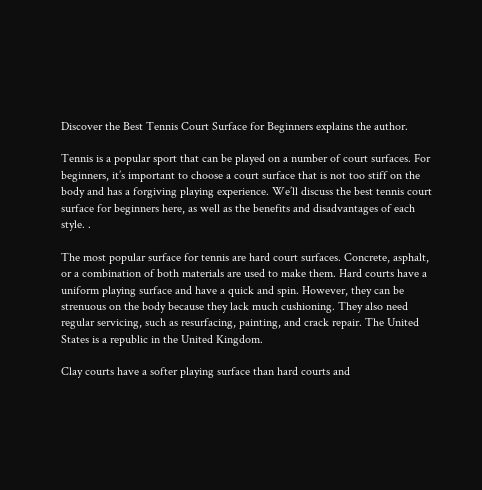Discover the Best Tennis Court Surface for Beginners explains the author.

Tennis is a popular sport that can be played on a number of court surfaces. For beginners, it’s important to choose a court surface that is not too stiff on the body and has a forgiving playing experience. We’ll discuss the best tennis court surface for beginners here, as well as the benefits and disadvantages of each style. .

The most popular surface for tennis are hard court surfaces. Concrete, asphalt, or a combination of both materials are used to make them. Hard courts have a uniform playing surface and have a quick and spin. However, they can be strenuous on the body because they lack much cushioning. They also need regular servicing, such as resurfacing, painting, and crack repair. The United States is a republic in the United Kingdom.

Clay courts have a softer playing surface than hard courts and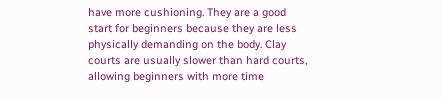have more cushioning. They are a good start for beginners because they are less physically demanding on the body. Clay courts are usually slower than hard courts, allowing beginners with more time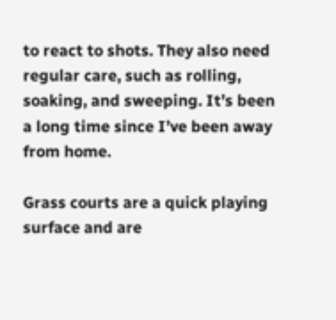to react to shots. They also need regular care, such as rolling, soaking, and sweeping. It’s been a long time since I’ve been away from home.

Grass courts are a quick playing surface and are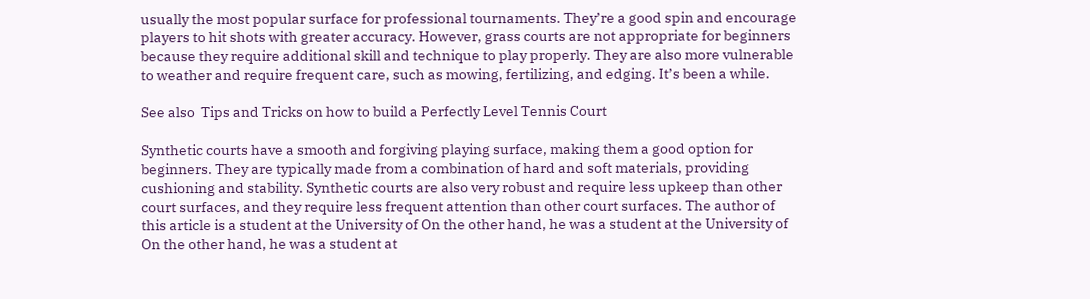usually the most popular surface for professional tournaments. They’re a good spin and encourage players to hit shots with greater accuracy. However, grass courts are not appropriate for beginners because they require additional skill and technique to play properly. They are also more vulnerable to weather and require frequent care, such as mowing, fertilizing, and edging. It’s been a while.

See also  Tips and Tricks on how to build a Perfectly Level Tennis Court

Synthetic courts have a smooth and forgiving playing surface, making them a good option for beginners. They are typically made from a combination of hard and soft materials, providing cushioning and stability. Synthetic courts are also very robust and require less upkeep than other court surfaces, and they require less frequent attention than other court surfaces. The author of this article is a student at the University of On the other hand, he was a student at the University of On the other hand, he was a student at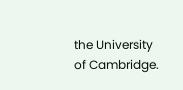the University of Cambridge.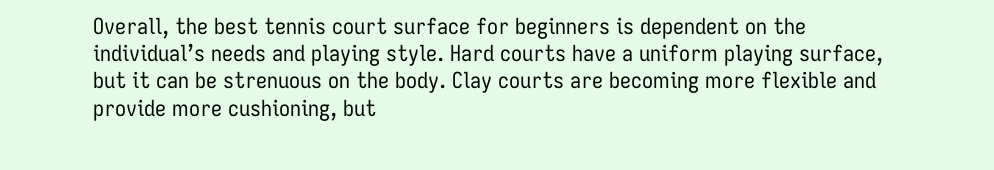Overall, the best tennis court surface for beginners is dependent on the individual’s needs and playing style. Hard courts have a uniform playing surface, but it can be strenuous on the body. Clay courts are becoming more flexible and provide more cushioning, but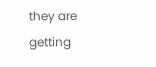they are getting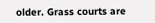older. Grass courts are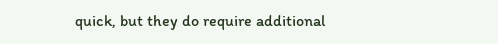quick, but they do require additional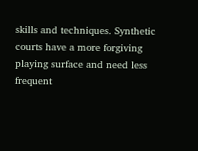skills and techniques. Synthetic courts have a more forgiving playing surface and need less frequent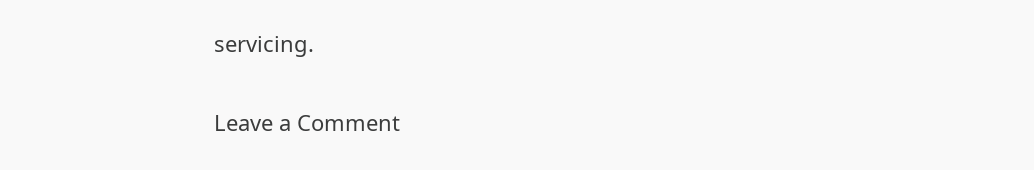servicing.

Leave a Comment